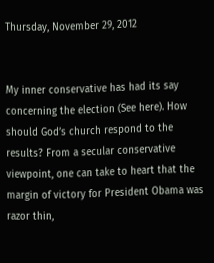Thursday, November 29, 2012


My inner conservative has had its say concerning the election (See here). How should God’s church respond to the results? From a secular conservative viewpoint, one can take to heart that the margin of victory for President Obama was razor thin,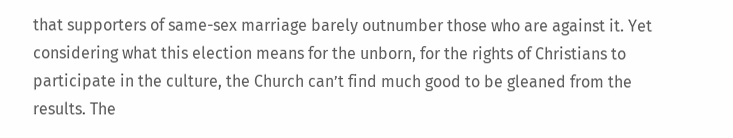that supporters of same-sex marriage barely outnumber those who are against it. Yet considering what this election means for the unborn, for the rights of Christians to participate in the culture, the Church can’t find much good to be gleaned from the results. The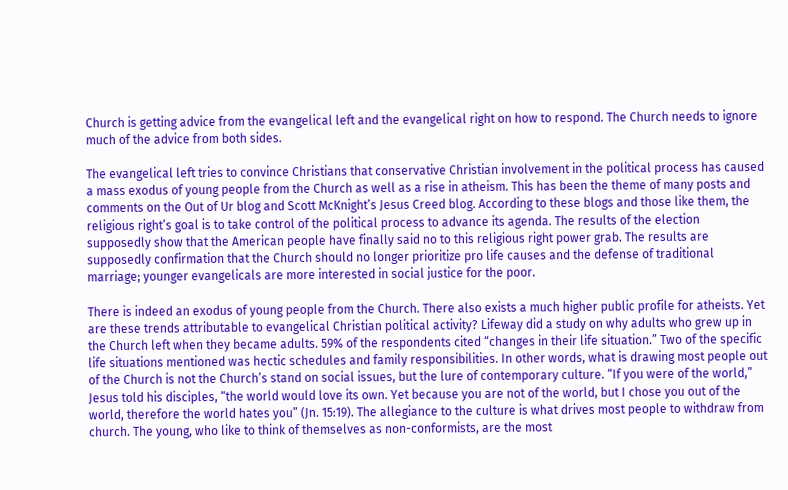Church is getting advice from the evangelical left and the evangelical right on how to respond. The Church needs to ignore much of the advice from both sides.

The evangelical left tries to convince Christians that conservative Christian involvement in the political process has caused a mass exodus of young people from the Church as well as a rise in atheism. This has been the theme of many posts and comments on the Out of Ur blog and Scott McKnight’s Jesus Creed blog. According to these blogs and those like them, the religious right’s goal is to take control of the political process to advance its agenda. The results of the election supposedly show that the American people have finally said no to this religious right power grab. The results are supposedly confirmation that the Church should no longer prioritize pro life causes and the defense of traditional marriage; younger evangelicals are more interested in social justice for the poor.

There is indeed an exodus of young people from the Church. There also exists a much higher public profile for atheists. Yet are these trends attributable to evangelical Christian political activity? Lifeway did a study on why adults who grew up in the Church left when they became adults. 59% of the respondents cited “changes in their life situation.” Two of the specific life situations mentioned was hectic schedules and family responsibilities. In other words, what is drawing most people out of the Church is not the Church’s stand on social issues, but the lure of contemporary culture. “If you were of the world,” Jesus told his disciples, “the world would love its own. Yet because you are not of the world, but I chose you out of the world, therefore the world hates you” (Jn. 15:19). The allegiance to the culture is what drives most people to withdraw from church. The young, who like to think of themselves as non-conformists, are the most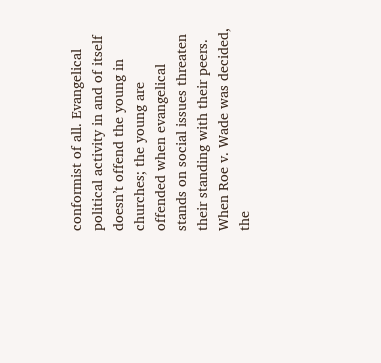conformist of all. Evangelical political activity in and of itself doesn’t offend the young in churches; the young are offended when evangelical stands on social issues threaten their standing with their peers. When Roe v. Wade was decided, the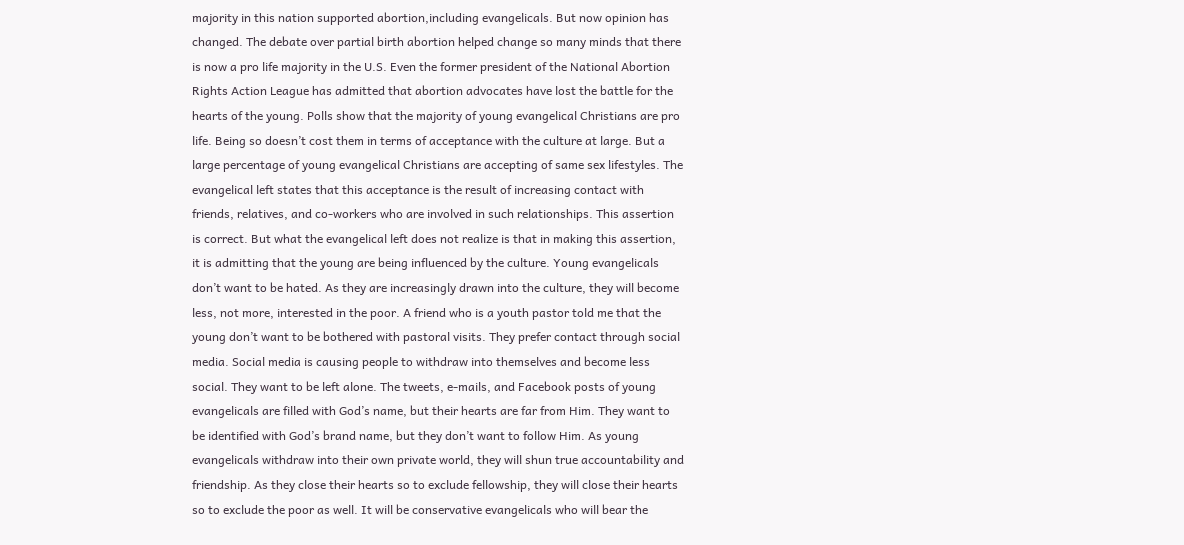majority in this nation supported abortion,including evangelicals. But now opinion has changed. The debate over partial birth abortion helped change so many minds that there is now a pro life majority in the U.S. Even the former president of the National Abortion Rights Action League has admitted that abortion advocates have lost the battle for the hearts of the young. Polls show that the majority of young evangelical Christians are pro life. Being so doesn’t cost them in terms of acceptance with the culture at large. But a large percentage of young evangelical Christians are accepting of same sex lifestyles. The evangelical left states that this acceptance is the result of increasing contact with friends, relatives, and co-workers who are involved in such relationships. This assertion is correct. But what the evangelical left does not realize is that in making this assertion, it is admitting that the young are being influenced by the culture. Young evangelicals don’t want to be hated. As they are increasingly drawn into the culture, they will become less, not more, interested in the poor. A friend who is a youth pastor told me that the young don’t want to be bothered with pastoral visits. They prefer contact through social media. Social media is causing people to withdraw into themselves and become less social. They want to be left alone. The tweets, e-mails, and Facebook posts of young evangelicals are filled with God’s name, but their hearts are far from Him. They want to be identified with God’s brand name, but they don’t want to follow Him. As young evangelicals withdraw into their own private world, they will shun true accountability and friendship. As they close their hearts so to exclude fellowship, they will close their hearts so to exclude the poor as well. It will be conservative evangelicals who will bear the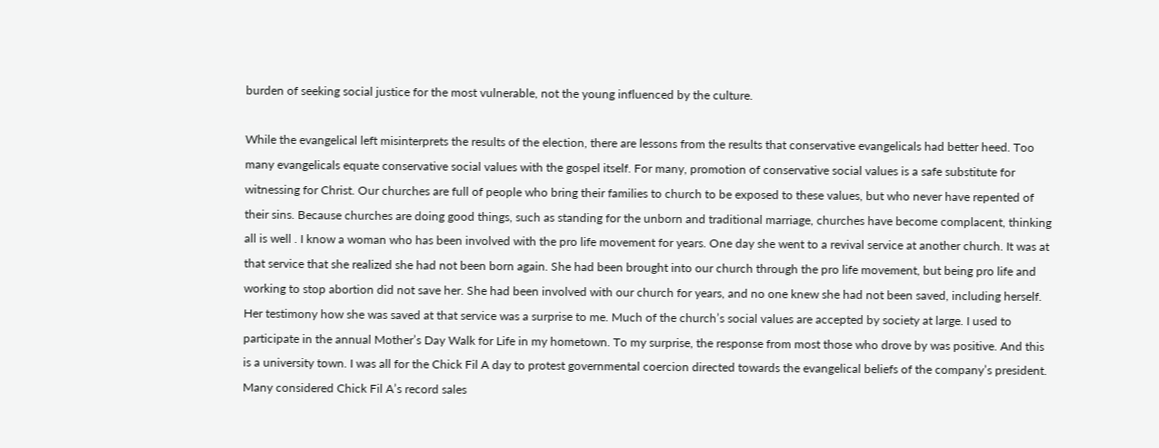burden of seeking social justice for the most vulnerable, not the young influenced by the culture.

While the evangelical left misinterprets the results of the election, there are lessons from the results that conservative evangelicals had better heed. Too many evangelicals equate conservative social values with the gospel itself. For many, promotion of conservative social values is a safe substitute for witnessing for Christ. Our churches are full of people who bring their families to church to be exposed to these values, but who never have repented of their sins. Because churches are doing good things, such as standing for the unborn and traditional marriage, churches have become complacent, thinking all is well . I know a woman who has been involved with the pro life movement for years. One day she went to a revival service at another church. It was at that service that she realized she had not been born again. She had been brought into our church through the pro life movement, but being pro life and working to stop abortion did not save her. She had been involved with our church for years, and no one knew she had not been saved, including herself. Her testimony how she was saved at that service was a surprise to me. Much of the church’s social values are accepted by society at large. I used to participate in the annual Mother’s Day Walk for Life in my hometown. To my surprise, the response from most those who drove by was positive. And this is a university town. I was all for the Chick Fil A day to protest governmental coercion directed towards the evangelical beliefs of the company’s president. Many considered Chick Fil A’s record sales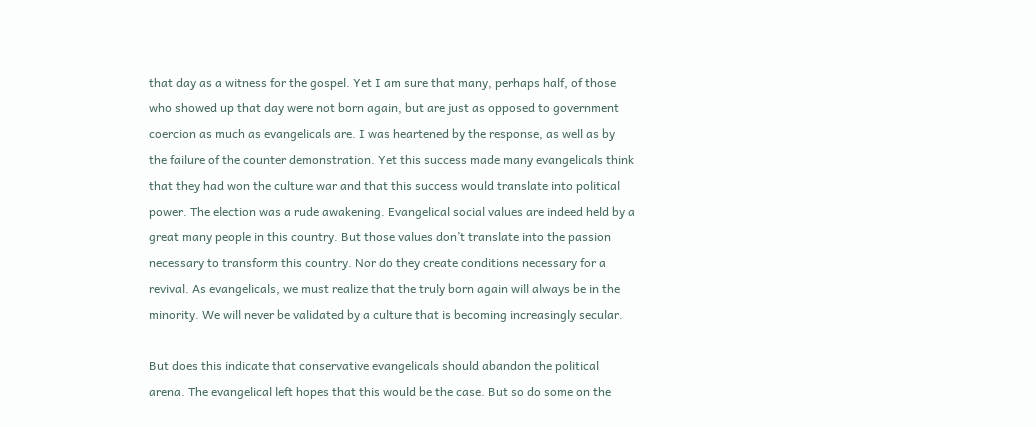that day as a witness for the gospel. Yet I am sure that many, perhaps half, of those who showed up that day were not born again, but are just as opposed to government coercion as much as evangelicals are. I was heartened by the response, as well as by the failure of the counter demonstration. Yet this success made many evangelicals think that they had won the culture war and that this success would translate into political power. The election was a rude awakening. Evangelical social values are indeed held by a great many people in this country. But those values don’t translate into the passion necessary to transform this country. Nor do they create conditions necessary for a revival. As evangelicals, we must realize that the truly born again will always be in the minority. We will never be validated by a culture that is becoming increasingly secular.

But does this indicate that conservative evangelicals should abandon the political arena. The evangelical left hopes that this would be the case. But so do some on the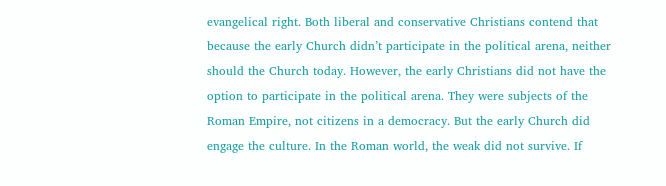evangelical right. Both liberal and conservative Christians contend that because the early Church didn’t participate in the political arena, neither should the Church today. However, the early Christians did not have the option to participate in the political arena. They were subjects of the Roman Empire, not citizens in a democracy. But the early Church did engage the culture. In the Roman world, the weak did not survive. If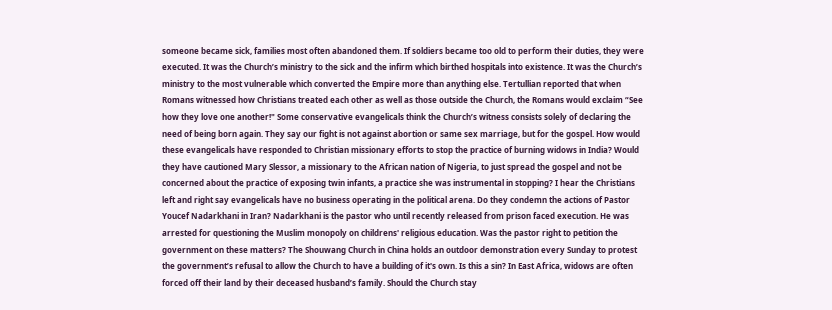someone became sick, families most often abandoned them. If soldiers became too old to perform their duties, they were executed. It was the Church’s ministry to the sick and the infirm which birthed hospitals into existence. It was the Church’s ministry to the most vulnerable which converted the Empire more than anything else. Tertullian reported that when Romans witnessed how Christians treated each other as well as those outside the Church, the Romans would exclaim “See how they love one another!" Some conservative evangelicals think the Church’s witness consists solely of declaring the need of being born again. They say our fight is not against abortion or same sex marriage, but for the gospel. How would these evangelicals have responded to Christian missionary efforts to stop the practice of burning widows in India? Would they have cautioned Mary Slessor, a missionary to the African nation of Nigeria, to just spread the gospel and not be concerned about the practice of exposing twin infants, a practice she was instrumental in stopping? I hear the Christians left and right say evangelicals have no business operating in the political arena. Do they condemn the actions of Pastor Youcef Nadarkhani in Iran? Nadarkhani is the pastor who until recently released from prison faced execution. He was arrested for questioning the Muslim monopoly on childrens' religious education. Was the pastor right to petition the government on these matters? The Shouwang Church in China holds an outdoor demonstration every Sunday to protest the government’s refusal to allow the Church to have a building of it's own. Is this a sin? In East Africa, widows are often forced off their land by their deceased husband’s family. Should the Church stay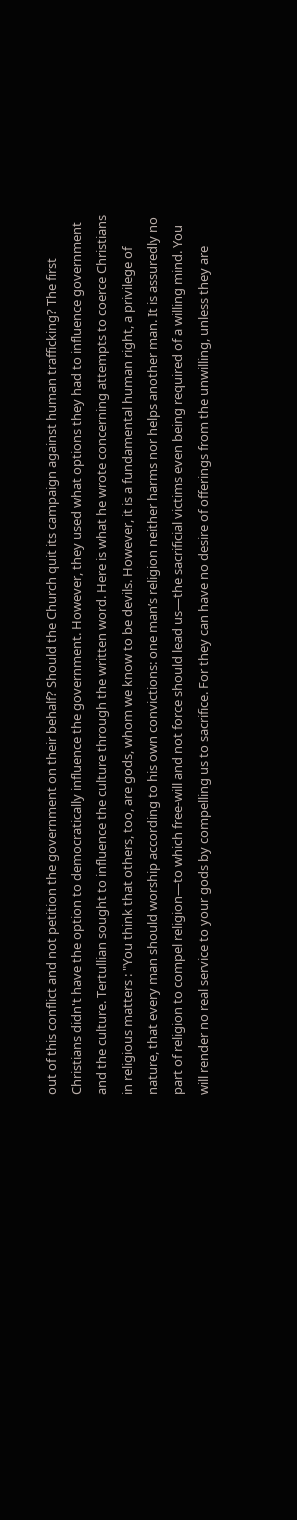out of this conflict and not petition the government on their behalf? Should the Church quit its campaign against human trafficking? The first Christians didn't have the option to democratically influence the government. However, they used what options they had to influence government and the culture. Tertullian sought to influence the culture through the written word. Here is what he wrote concerning attempts to coerce Christians in religious matters : "You think that others, too, are gods, whom we know to be devils. However, it is a fundamental human right, a privilege of nature, that every man should worship according to his own convictions: one man’s religion neither harms nor helps another man. It is assuredly no part of religion to compel religion—to which free-will and not force should lead us—the sacrificial victims even being required of a willing mind. You will render no real service to your gods by compelling us to sacrifice. For they can have no desire of offerings from the unwilling, unless they are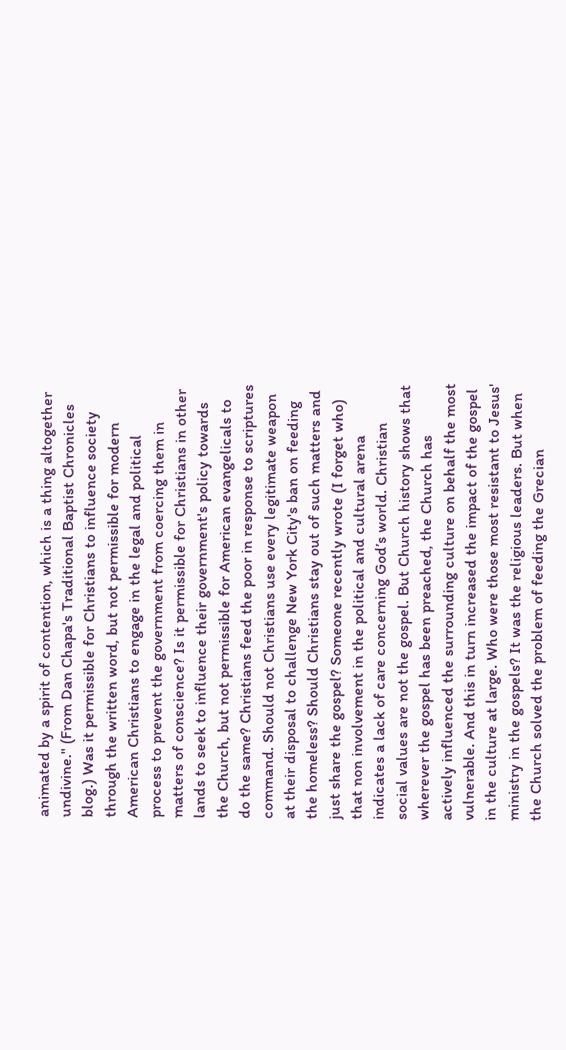animated by a spirit of contention, which is a thing altogether undivine." (From Dan Chapa's Traditional Baptist Chronicles blog.) Was it permissible for Christians to influence society through the written word, but not permissible for modern American Christians to engage in the legal and political process to prevent the government from coercing them in matters of conscience? Is it permissible for Christians in other lands to seek to influence their government's policy towards the Church, but not permissible for American evangelicals to do the same? Christians feed the poor in response to scriptures command. Should not Christians use every legitimate weapon at their disposal to challenge New York City's ban on feeding the homeless? Should Christians stay out of such matters and just share the gospel? Someone recently wrote (I forget who) that non involvement in the political and cultural arena indicates a lack of care concerning God’s world. Christian social values are not the gospel. But Church history shows that wherever the gospel has been preached, the Church has actively influenced the surrounding culture on behalf the most vulnerable. And this in turn increased the impact of the gospel in the culture at large. Who were those most resistant to Jesus' ministry in the gospels? It was the religious leaders. But when the Church solved the problem of feeding the Grecian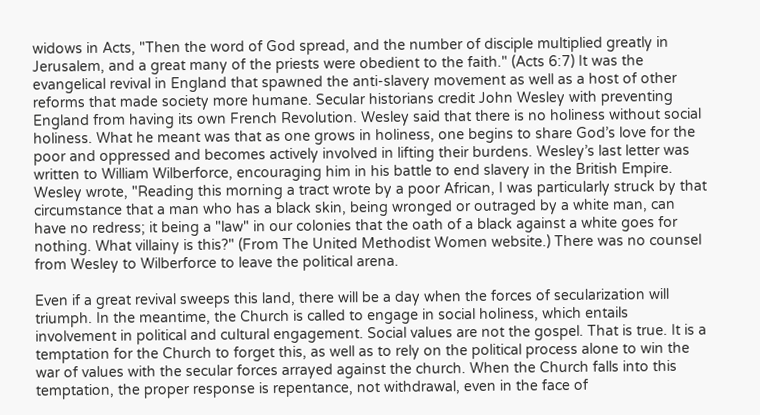widows in Acts, "Then the word of God spread, and the number of disciple multiplied greatly in Jerusalem, and a great many of the priests were obedient to the faith." (Acts 6:7) It was the evangelical revival in England that spawned the anti-slavery movement as well as a host of other reforms that made society more humane. Secular historians credit John Wesley with preventing England from having its own French Revolution. Wesley said that there is no holiness without social holiness. What he meant was that as one grows in holiness, one begins to share God’s love for the poor and oppressed and becomes actively involved in lifting their burdens. Wesley’s last letter was written to William Wilberforce, encouraging him in his battle to end slavery in the British Empire. Wesley wrote, "Reading this morning a tract wrote by a poor African, I was particularly struck by that circumstance that a man who has a black skin, being wronged or outraged by a white man, can have no redress; it being a "law" in our colonies that the oath of a black against a white goes for nothing. What villainy is this?" (From The United Methodist Women website.) There was no counsel from Wesley to Wilberforce to leave the political arena.

Even if a great revival sweeps this land, there will be a day when the forces of secularization will triumph. In the meantime, the Church is called to engage in social holiness, which entails involvement in political and cultural engagement. Social values are not the gospel. That is true. It is a temptation for the Church to forget this, as well as to rely on the political process alone to win the war of values with the secular forces arrayed against the church. When the Church falls into this temptation, the proper response is repentance, not withdrawal, even in the face of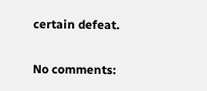certain defeat.

No comments: